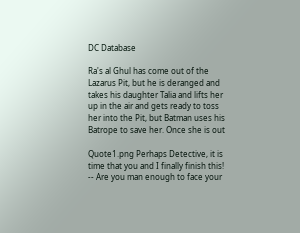DC Database

Ra's al Ghul has come out of the Lazarus Pit, but he is deranged and takes his daughter Talia and lifts her up in the air and gets ready to toss her into the Pit, but Batman uses his Batrope to save her. Once she is out

Quote1.png Perhaps Detective, it is time that you and I finally finish this! -- Are you man enough to face your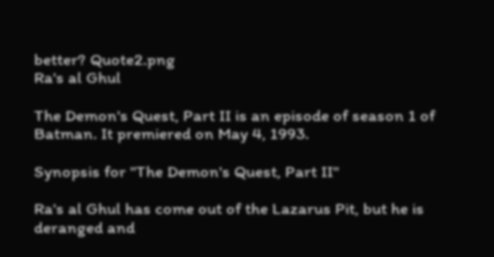better? Quote2.png
Ra's al Ghul

The Demon's Quest, Part II is an episode of season 1 of Batman. It premiered on May 4, 1993.

Synopsis for "The Demon's Quest, Part II"

Ra's al Ghul has come out of the Lazarus Pit, but he is deranged and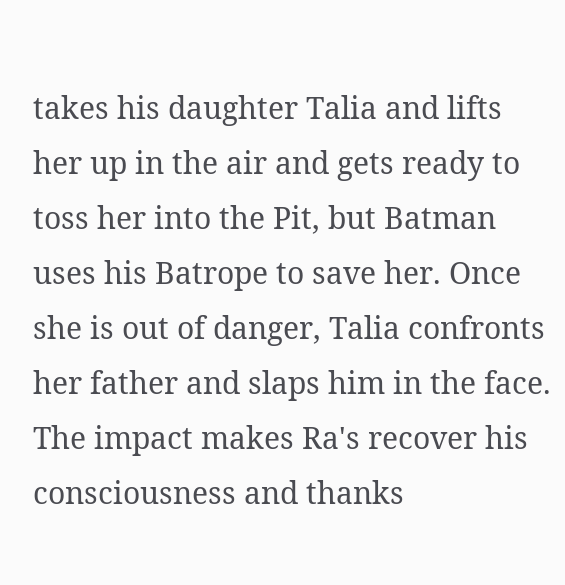takes his daughter Talia and lifts her up in the air and gets ready to toss her into the Pit, but Batman uses his Batrope to save her. Once she is out of danger, Talia confronts her father and slaps him in the face. The impact makes Ra's recover his consciousness and thanks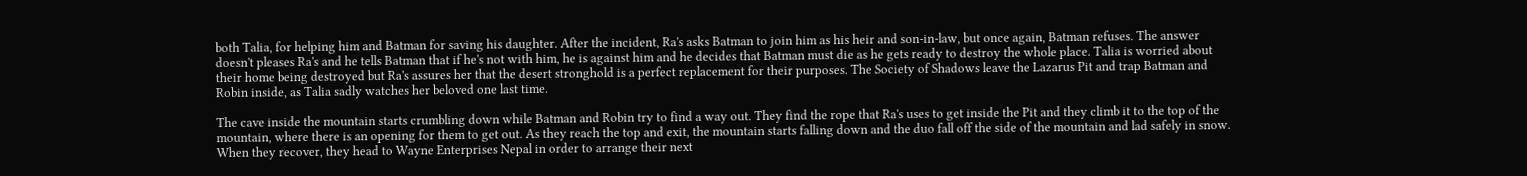both Talia, for helping him and Batman for saving his daughter. After the incident, Ra's asks Batman to join him as his heir and son-in-law, but once again, Batman refuses. The answer doesn't pleases Ra's and he tells Batman that if he's not with him, he is against him and he decides that Batman must die as he gets ready to destroy the whole place. Talia is worried about their home being destroyed but Ra's assures her that the desert stronghold is a perfect replacement for their purposes. The Society of Shadows leave the Lazarus Pit and trap Batman and Robin inside, as Talia sadly watches her beloved one last time.

The cave inside the mountain starts crumbling down while Batman and Robin try to find a way out. They find the rope that Ra's uses to get inside the Pit and they climb it to the top of the mountain, where there is an opening for them to get out. As they reach the top and exit, the mountain starts falling down and the duo fall off the side of the mountain and lad safely in snow. When they recover, they head to Wayne Enterprises Nepal in order to arrange their next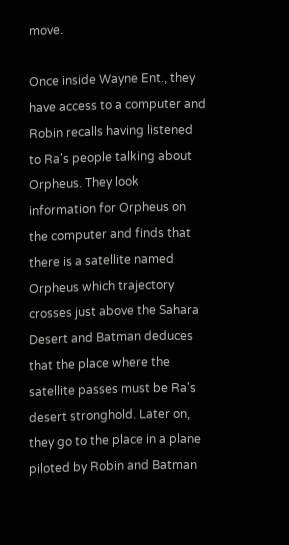move.

Once inside Wayne Ent., they have access to a computer and Robin recalls having listened to Ra's people talking about Orpheus. They look information for Orpheus on the computer and finds that there is a satellite named Orpheus which trajectory crosses just above the Sahara Desert and Batman deduces that the place where the satellite passes must be Ra's desert stronghold. Later on, they go to the place in a plane piloted by Robin and Batman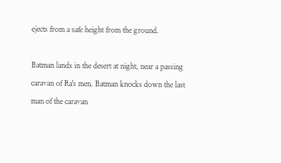ejects from a safe height from the ground.

Batman lands in the desert at night, near a passing caravan of Ra's men. Batman knocks down the last man of the caravan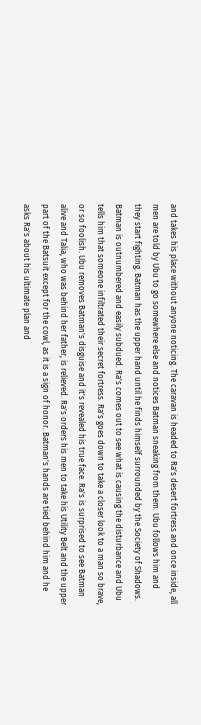and takes his place without anyone noticing. The caravan is headed to Ra's desert fortress and once inside, all men are told by Ubu to go somewhere else and notices Batman sneaking from them. Ubu follows him and they start fighting. Batman has the upper hand until he finds himself surrounded by the Society of Shadows. Batman is outnumbered and easily subdued. Ra's comes out to see what is causing the disturbance and Ubu tells him that someone infiltrated their secret fortress. Ra's goes down to take a closer look to a man so brave, or so foolish. Ubu removes Batman's disguise and it's revealed his true face. Ra's is surprised to see Batman alive and Talia, who was behind her father, is relieved. Ra's orders his men to take his Utility Belt and the upper part of the Batsuit except for the cowl, as it is a sign of honor. Batman's hands are tied behind him and he asks Ra's about his ultimate plan and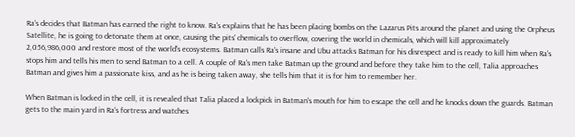Ra's decides that Batman has earned the right to know. Ra's explains that he has been placing bombs on the Lazarus Pits around the planet and using the Orpheus Satellite, he is going to detonate them at once, causing the pits' chemicals to overflow, covering the world in chemicals, which will kill approximately 2,056,986,000 and restore most of the world's ecosystems. Batman calls Ra's insane and Ubu attacks Batman for his disrespect and is ready to kill him when Ra's stops him and tells his men to send Batman to a cell. A couple of Ra's men take Batman up the ground and before they take him to the cell, Talia approaches Batman and gives him a passionate kiss, and as he is being taken away, she tells him that it is for him to remember her.

When Batman is locked in the cell, it is revealed that Talia placed a lockpick in Batman's mouth for him to escape the cell and he knocks down the guards. Batman gets to the main yard in Ra's fortress and watches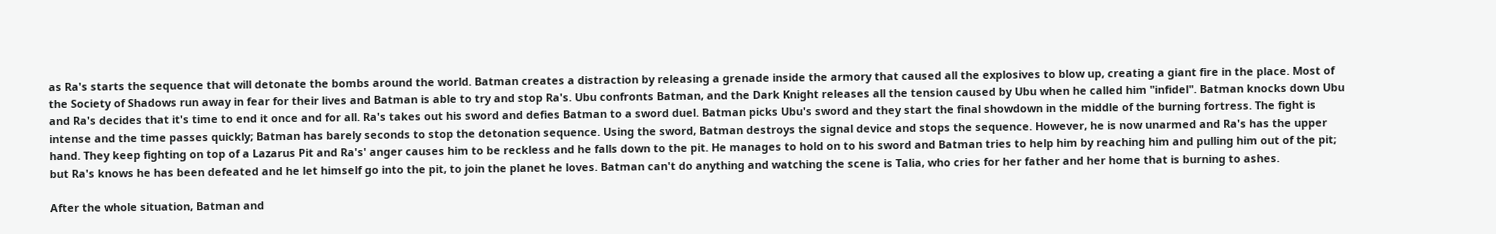as Ra's starts the sequence that will detonate the bombs around the world. Batman creates a distraction by releasing a grenade inside the armory that caused all the explosives to blow up, creating a giant fire in the place. Most of the Society of Shadows run away in fear for their lives and Batman is able to try and stop Ra's. Ubu confronts Batman, and the Dark Knight releases all the tension caused by Ubu when he called him "infidel". Batman knocks down Ubu and Ra's decides that it's time to end it once and for all. Ra's takes out his sword and defies Batman to a sword duel. Batman picks Ubu's sword and they start the final showdown in the middle of the burning fortress. The fight is intense and the time passes quickly; Batman has barely seconds to stop the detonation sequence. Using the sword, Batman destroys the signal device and stops the sequence. However, he is now unarmed and Ra's has the upper hand. They keep fighting on top of a Lazarus Pit and Ra's' anger causes him to be reckless and he falls down to the pit. He manages to hold on to his sword and Batman tries to help him by reaching him and pulling him out of the pit; but Ra's knows he has been defeated and he let himself go into the pit, to join the planet he loves. Batman can't do anything and watching the scene is Talia, who cries for her father and her home that is burning to ashes.

After the whole situation, Batman and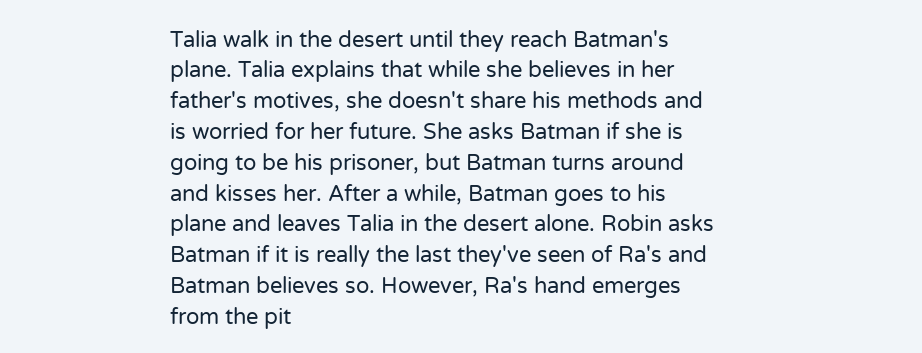Talia walk in the desert until they reach Batman's plane. Talia explains that while she believes in her father's motives, she doesn't share his methods and is worried for her future. She asks Batman if she is going to be his prisoner, but Batman turns around and kisses her. After a while, Batman goes to his plane and leaves Talia in the desert alone. Robin asks Batman if it is really the last they've seen of Ra's and Batman believes so. However, Ra's hand emerges from the pit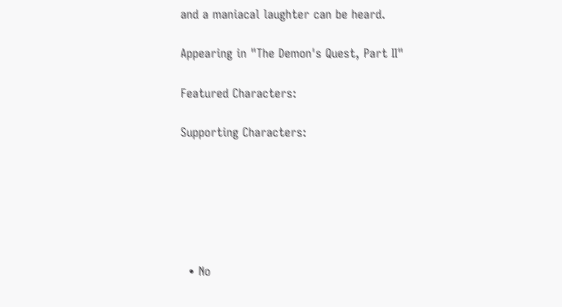and a maniacal laughter can be heard.

Appearing in "The Demon's Quest, Part II"

Featured Characters:

Supporting Characters:






  • No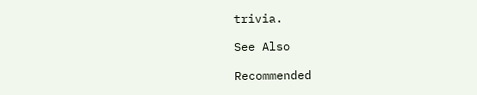trivia.

See Also

Recommended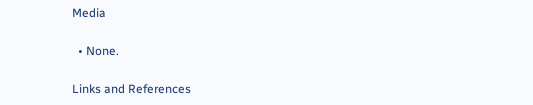Media

  • None.

Links and References